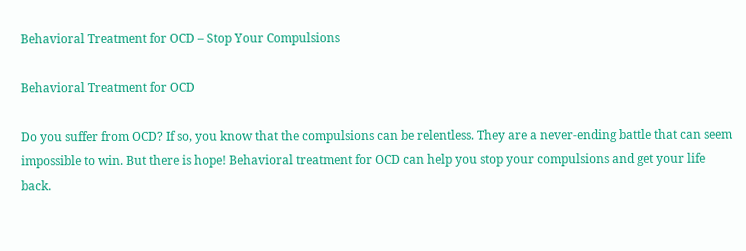Behavioral Treatment for OCD – Stop Your Compulsions

Behavioral Treatment for OCD

Do you suffer from OCD? If so, you know that the compulsions can be relentless. They are a never-ending battle that can seem impossible to win. But there is hope! Behavioral treatment for OCD can help you stop your compulsions and get your life back.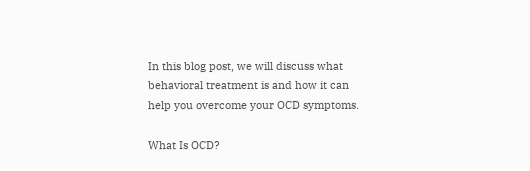In this blog post, we will discuss what behavioral treatment is and how it can help you overcome your OCD symptoms.

What Is OCD?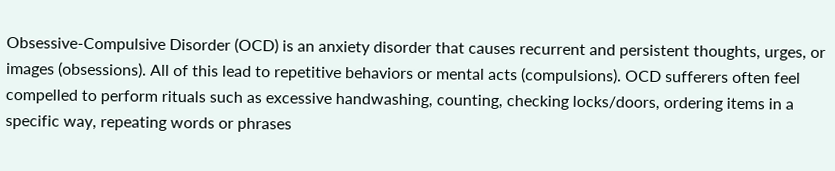Obsessive-Compulsive Disorder (OCD) is an anxiety disorder that causes recurrent and persistent thoughts, urges, or images (obsessions). All of this lead to repetitive behaviors or mental acts (compulsions). OCD sufferers often feel compelled to perform rituals such as excessive handwashing, counting, checking locks/doors, ordering items in a specific way, repeating words or phrases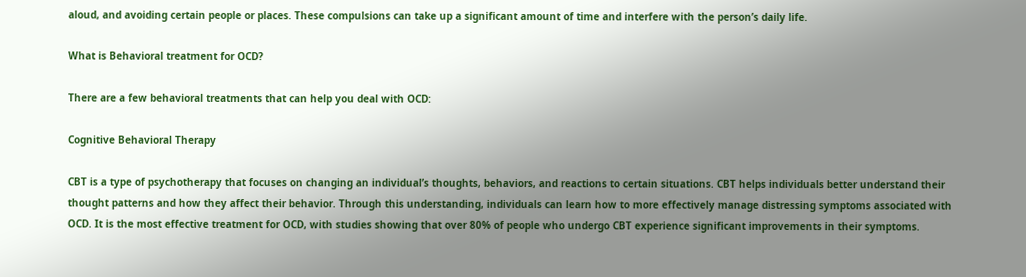aloud, and avoiding certain people or places. These compulsions can take up a significant amount of time and interfere with the person’s daily life.

What is Behavioral treatment for OCD?

There are a few behavioral treatments that can help you deal with OCD:

Cognitive Behavioral Therapy

CBT is a type of psychotherapy that focuses on changing an individual’s thoughts, behaviors, and reactions to certain situations. CBT helps individuals better understand their thought patterns and how they affect their behavior. Through this understanding, individuals can learn how to more effectively manage distressing symptoms associated with OCD. It is the most effective treatment for OCD, with studies showing that over 80% of people who undergo CBT experience significant improvements in their symptoms.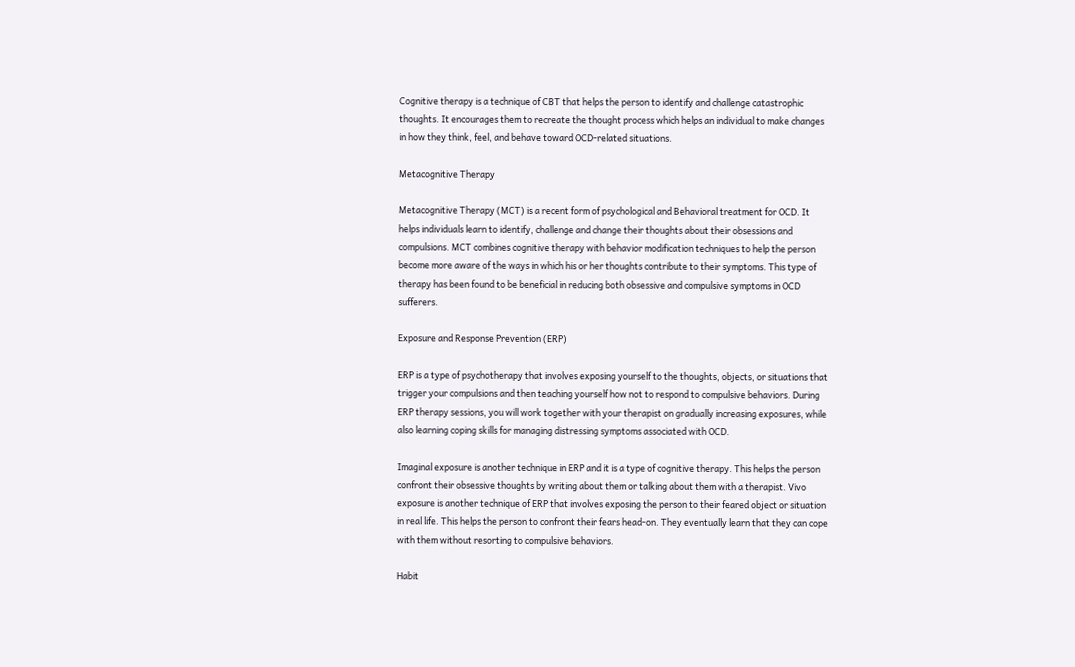Cognitive therapy is a technique of CBT that helps the person to identify and challenge catastrophic thoughts. It encourages them to recreate the thought process which helps an individual to make changes in how they think, feel, and behave toward OCD-related situations.

Metacognitive Therapy

Metacognitive Therapy (MCT) is a recent form of psychological and Behavioral treatment for OCD. It helps individuals learn to identify, challenge and change their thoughts about their obsessions and compulsions. MCT combines cognitive therapy with behavior modification techniques to help the person become more aware of the ways in which his or her thoughts contribute to their symptoms. This type of therapy has been found to be beneficial in reducing both obsessive and compulsive symptoms in OCD sufferers.

Exposure and Response Prevention (ERP)

ERP is a type of psychotherapy that involves exposing yourself to the thoughts, objects, or situations that trigger your compulsions and then teaching yourself how not to respond to compulsive behaviors. During ERP therapy sessions, you will work together with your therapist on gradually increasing exposures, while also learning coping skills for managing distressing symptoms associated with OCD.

Imaginal exposure is another technique in ERP and it is a type of cognitive therapy. This helps the person confront their obsessive thoughts by writing about them or talking about them with a therapist. Vivo exposure is another technique of ERP that involves exposing the person to their feared object or situation in real life. This helps the person to confront their fears head-on. They eventually learn that they can cope with them without resorting to compulsive behaviors.

Habit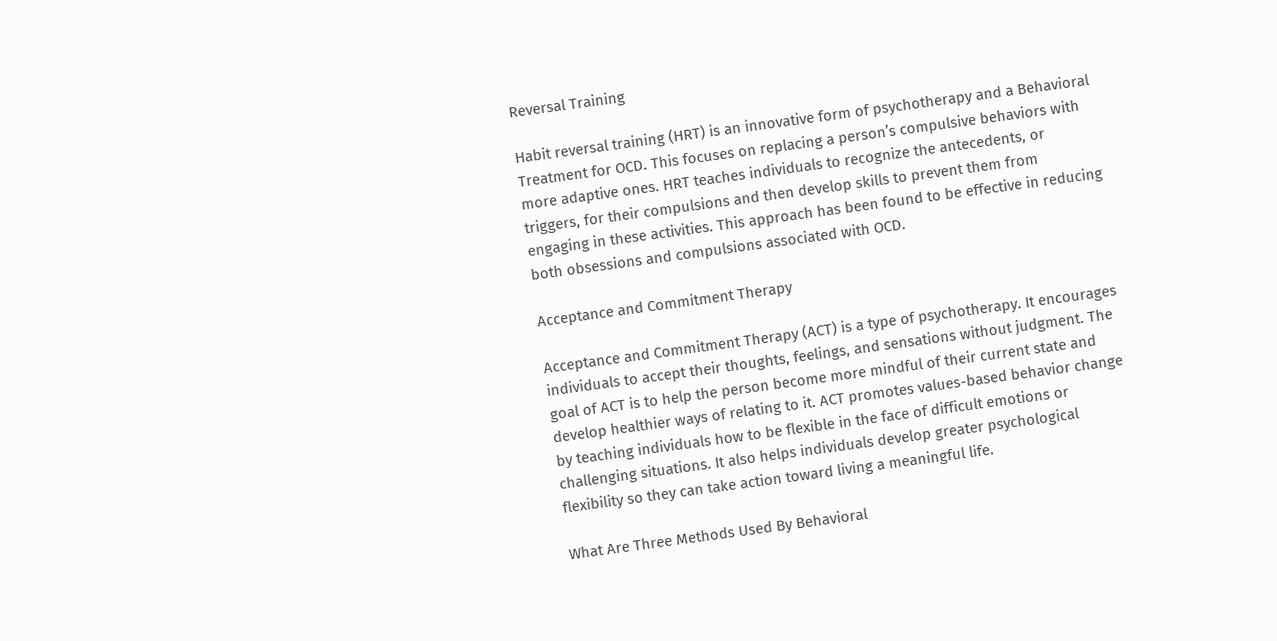Reversal Training

Habit reversal training (HRT) is an innovative form of psychotherapy and a Behavioral Treatment for OCD. This focuses on replacing a person’s compulsive behaviors with more adaptive ones. HRT teaches individuals to recognize the antecedents, or triggers, for their compulsions and then develop skills to prevent them from engaging in these activities. This approach has been found to be effective in reducing both obsessions and compulsions associated with OCD.

Acceptance and Commitment Therapy

Acceptance and Commitment Therapy (ACT) is a type of psychotherapy. It encourages individuals to accept their thoughts, feelings, and sensations without judgment. The goal of ACT is to help the person become more mindful of their current state and develop healthier ways of relating to it. ACT promotes values-based behavior change by teaching individuals how to be flexible in the face of difficult emotions or challenging situations. It also helps individuals develop greater psychological flexibility so they can take action toward living a meaningful life.

What Are Three Methods Used By Behavioral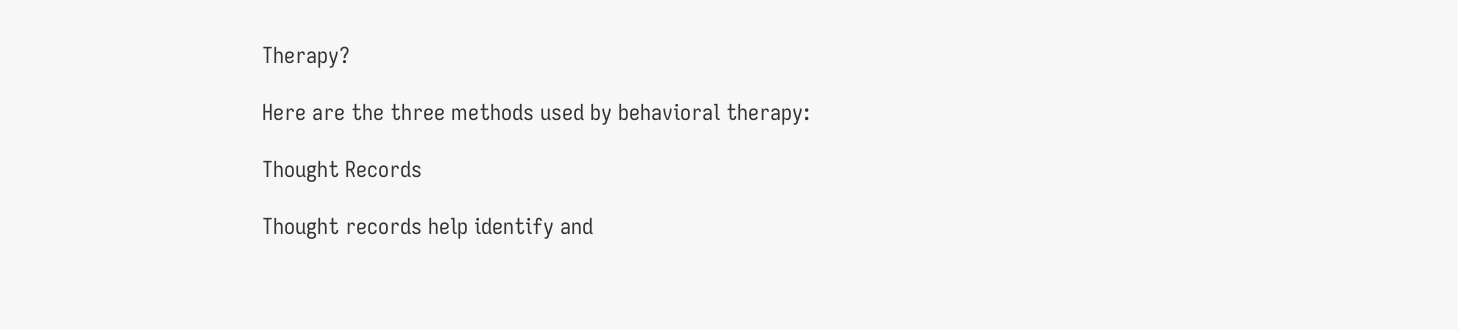Therapy?

Here are the three methods used by behavioral therapy:

Thought Records

Thought records help identify and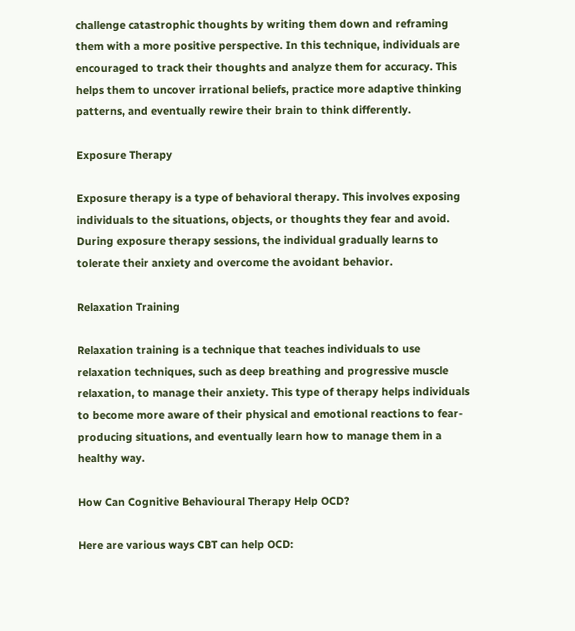challenge catastrophic thoughts by writing them down and reframing them with a more positive perspective. In this technique, individuals are encouraged to track their thoughts and analyze them for accuracy. This helps them to uncover irrational beliefs, practice more adaptive thinking patterns, and eventually rewire their brain to think differently.

Exposure Therapy

Exposure therapy is a type of behavioral therapy. This involves exposing individuals to the situations, objects, or thoughts they fear and avoid. During exposure therapy sessions, the individual gradually learns to tolerate their anxiety and overcome the avoidant behavior.

Relaxation Training

Relaxation training is a technique that teaches individuals to use relaxation techniques, such as deep breathing and progressive muscle relaxation, to manage their anxiety. This type of therapy helps individuals to become more aware of their physical and emotional reactions to fear-producing situations, and eventually learn how to manage them in a healthy way.

How Can Cognitive Behavioural Therapy Help OCD?

Here are various ways CBT can help OCD: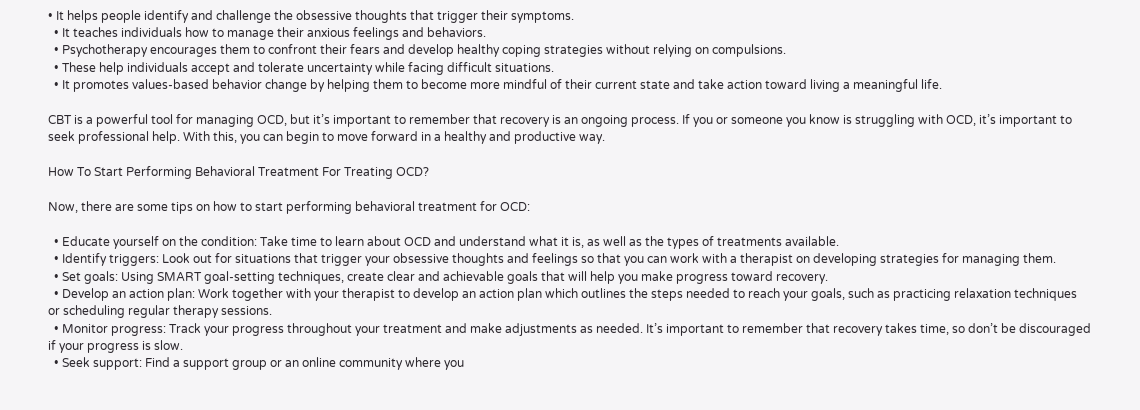• It helps people identify and challenge the obsessive thoughts that trigger their symptoms.
  • It teaches individuals how to manage their anxious feelings and behaviors.
  • Psychotherapy encourages them to confront their fears and develop healthy coping strategies without relying on compulsions.
  • These help individuals accept and tolerate uncertainty while facing difficult situations.
  • It promotes values-based behavior change by helping them to become more mindful of their current state and take action toward living a meaningful life.

CBT is a powerful tool for managing OCD, but it’s important to remember that recovery is an ongoing process. If you or someone you know is struggling with OCD, it’s important to seek professional help. With this, you can begin to move forward in a healthy and productive way.

How To Start Performing Behavioral Treatment For Treating OCD?

Now, there are some tips on how to start performing behavioral treatment for OCD:

  • Educate yourself on the condition: Take time to learn about OCD and understand what it is, as well as the types of treatments available.
  • Identify triggers: Look out for situations that trigger your obsessive thoughts and feelings so that you can work with a therapist on developing strategies for managing them.
  • Set goals: Using SMART goal-setting techniques, create clear and achievable goals that will help you make progress toward recovery.
  • Develop an action plan: Work together with your therapist to develop an action plan which outlines the steps needed to reach your goals, such as practicing relaxation techniques or scheduling regular therapy sessions.
  • Monitor progress: Track your progress throughout your treatment and make adjustments as needed. It’s important to remember that recovery takes time, so don’t be discouraged if your progress is slow.
  • Seek support: Find a support group or an online community where you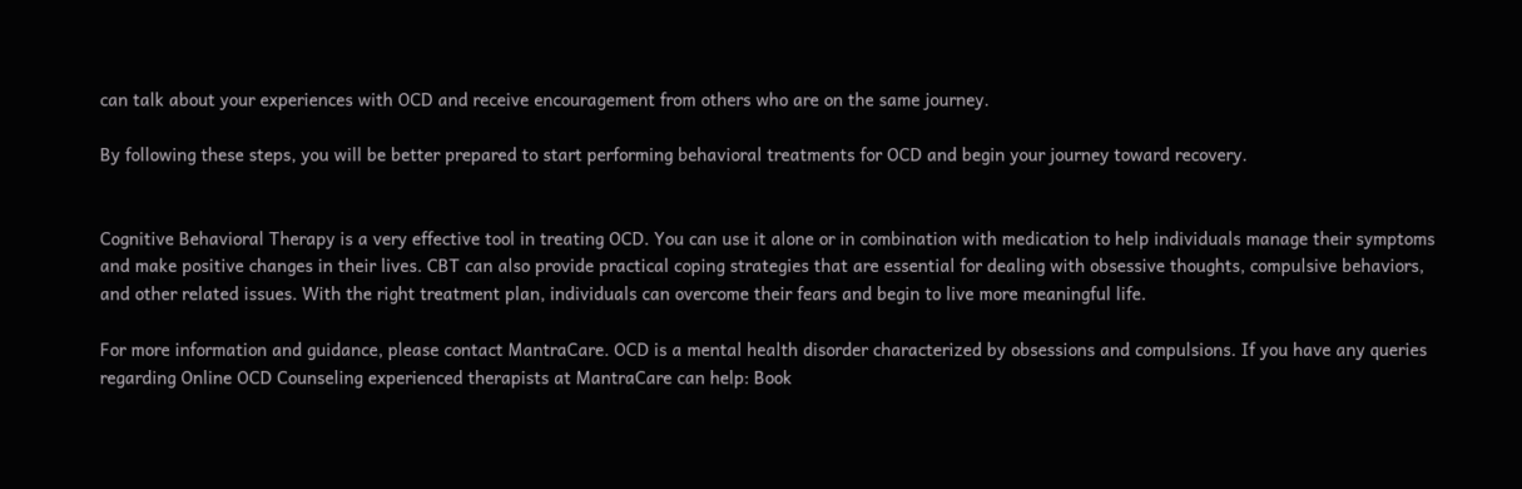can talk about your experiences with OCD and receive encouragement from others who are on the same journey.

By following these steps, you will be better prepared to start performing behavioral treatments for OCD and begin your journey toward recovery.


Cognitive Behavioral Therapy is a very effective tool in treating OCD. You can use it alone or in combination with medication to help individuals manage their symptoms and make positive changes in their lives. CBT can also provide practical coping strategies that are essential for dealing with obsessive thoughts, compulsive behaviors, and other related issues. With the right treatment plan, individuals can overcome their fears and begin to live more meaningful life.

For more information and guidance, please contact MantraCare. OCD is a mental health disorder characterized by obsessions and compulsions. If you have any queries regarding Online OCD Counseling experienced therapists at MantraCare can help: Book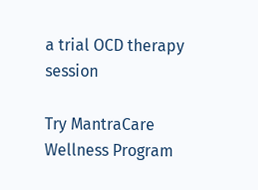a trial OCD therapy session

Try MantraCare Wellness Program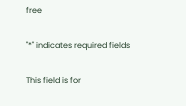free

"*" indicates required fields

This field is for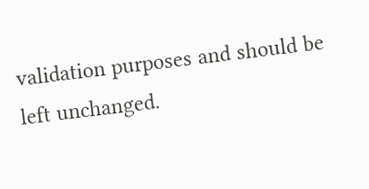validation purposes and should be left unchanged.